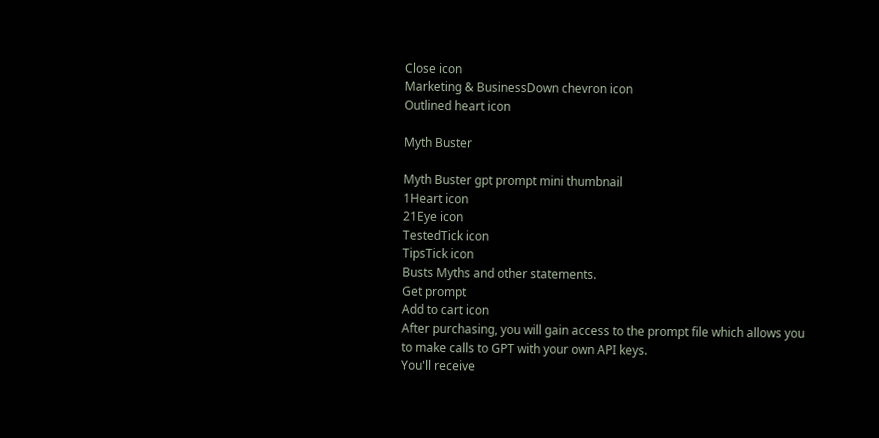Close icon
Marketing & BusinessDown chevron icon
Outlined heart icon

Myth Buster

Myth Buster gpt prompt mini thumbnail
1Heart icon
21Eye icon
TestedTick icon
TipsTick icon
Busts Myths and other statements.
Get prompt
Add to cart icon
After purchasing, you will gain access to the prompt file which allows you to make calls to GPT with your own API keys.
You'll receive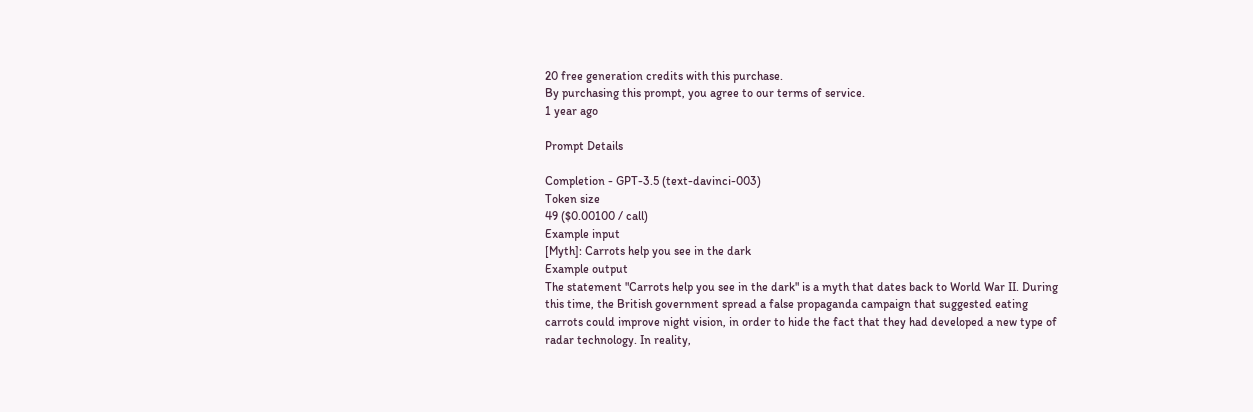20 free generation credits with this purchase.
By purchasing this prompt, you agree to our terms of service.
1 year ago

Prompt Details

Completion - GPT-3.5 (text-davinci-003)
Token size
49 ($0.00100 / call)
Example input
[Myth]: Carrots help you see in the dark
Example output
The statement "Carrots help you see in the dark" is a myth that dates back to World War II. During this time, the British government spread a false propaganda campaign that suggested eating carrots could improve night vision, in order to hide the fact that they had developed a new type of radar technology. In reality,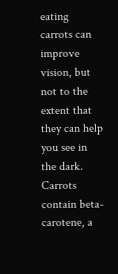eating carrots can improve vision, but not to the extent that they can help you see in the dark. Carrots contain beta-carotene, a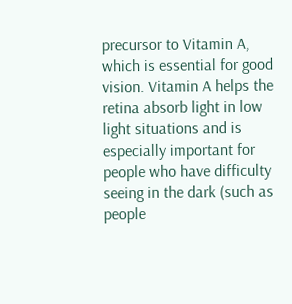precursor to Vitamin A, which is essential for good vision. Vitamin A helps the retina absorb light in low light situations and is especially important for people who have difficulty seeing in the dark (such as people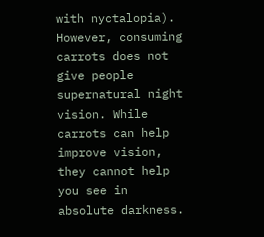with nyctalopia). However, consuming carrots does not give people supernatural night vision. While carrots can help improve vision, they cannot help you see in absolute darkness.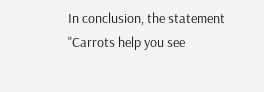In conclusion, the statement "Carrots help you see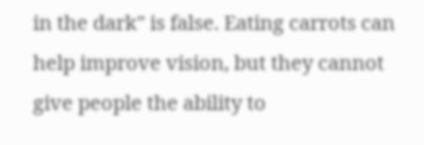in the dark" is false. Eating carrots can help improve vision, but they cannot give people the ability to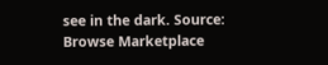see in the dark. Source:
Browse Marketplace